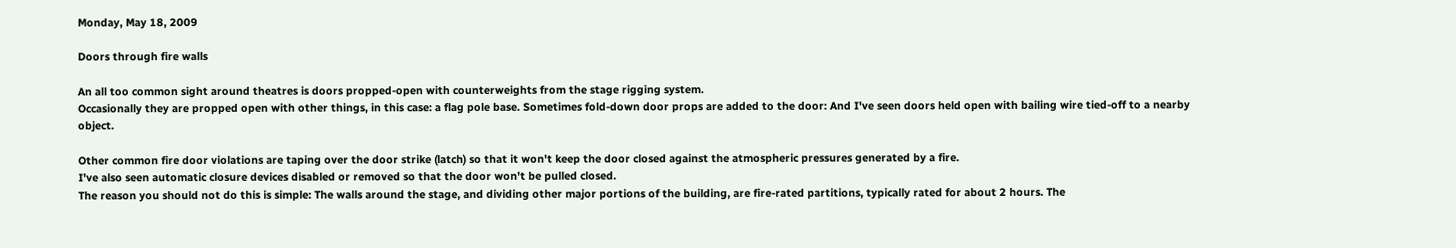Monday, May 18, 2009

Doors through fire walls

An all too common sight around theatres is doors propped-open with counterweights from the stage rigging system.
Occasionally they are propped open with other things, in this case: a flag pole base. Sometimes fold-down door props are added to the door: And I've seen doors held open with bailing wire tied-off to a nearby object.

Other common fire door violations are taping over the door strike (latch) so that it won't keep the door closed against the atmospheric pressures generated by a fire.
I've also seen automatic closure devices disabled or removed so that the door won't be pulled closed.
The reason you should not do this is simple: The walls around the stage, and dividing other major portions of the building, are fire-rated partitions, typically rated for about 2 hours. The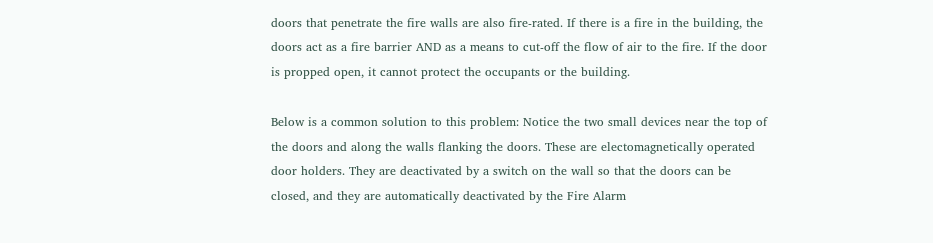doors that penetrate the fire walls are also fire-rated. If there is a fire in the building, the doors act as a fire barrier AND as a means to cut-off the flow of air to the fire. If the door is propped open, it cannot protect the occupants or the building.

Below is a common solution to this problem: Notice the two small devices near the top of the doors and along the walls flanking the doors. These are electomagnetically operated door holders. They are deactivated by a switch on the wall so that the doors can be closed, and they are automatically deactivated by the Fire Alarm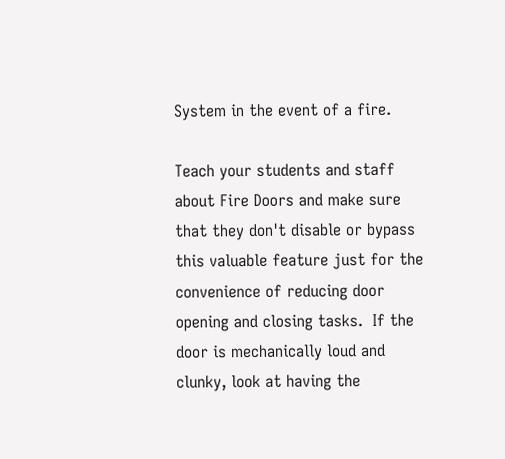System in the event of a fire.

Teach your students and staff about Fire Doors and make sure that they don't disable or bypass this valuable feature just for the convenience of reducing door opening and closing tasks.  If the door is mechanically loud and clunky, look at having the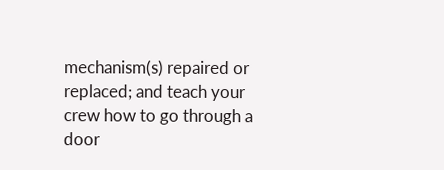mechanism(s) repaired or replaced; and teach your crew how to go through a door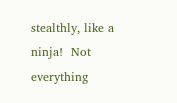stealthly, like a ninja!  Not everything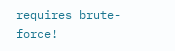requires brute-force!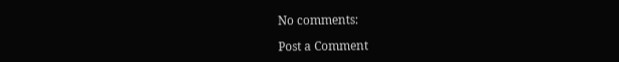No comments:

Post a Comment